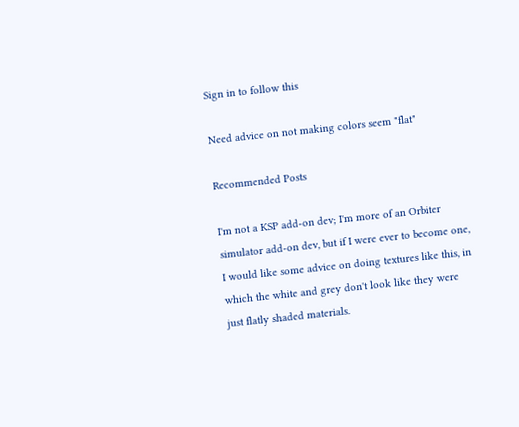Sign in to follow this

Need advice on not making colors seem "flat"

Recommended Posts

I'm not a KSP add-on dev; I'm more of an Orbiter simulator add-on dev, but if I were ever to become one, I would like some advice on doing textures like this, in which the white and grey don't look like they were just flatly shaded materials.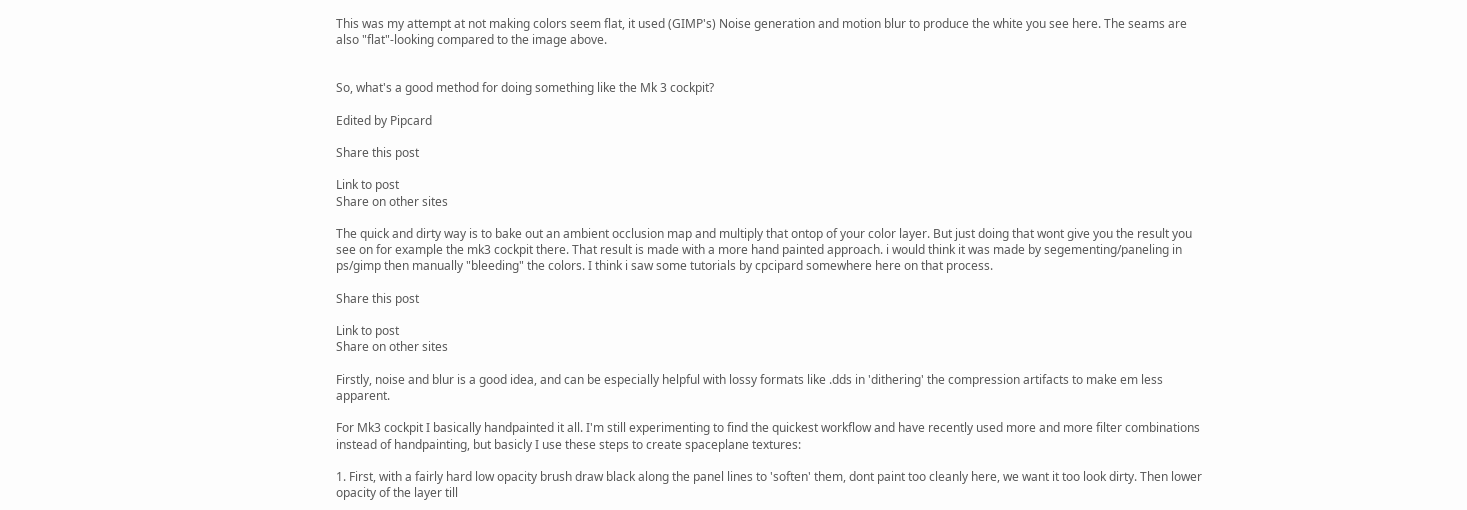This was my attempt at not making colors seem flat, it used (GIMP's) Noise generation and motion blur to produce the white you see here. The seams are also "flat"-looking compared to the image above.


So, what's a good method for doing something like the Mk 3 cockpit?

Edited by Pipcard

Share this post

Link to post
Share on other sites

The quick and dirty way is to bake out an ambient occlusion map and multiply that ontop of your color layer. But just doing that wont give you the result you see on for example the mk3 cockpit there. That result is made with a more hand painted approach. i would think it was made by segementing/paneling in ps/gimp then manually "bleeding" the colors. I think i saw some tutorials by cpcipard somewhere here on that process.

Share this post

Link to post
Share on other sites

Firstly, noise and blur is a good idea, and can be especially helpful with lossy formats like .dds in 'dithering' the compression artifacts to make em less apparent.

For Mk3 cockpit I basically handpainted it all. I'm still experimenting to find the quickest workflow and have recently used more and more filter combinations instead of handpainting, but basicly I use these steps to create spaceplane textures:

1. First, with a fairly hard low opacity brush draw black along the panel lines to 'soften' them, dont paint too cleanly here, we want it too look dirty. Then lower opacity of the layer till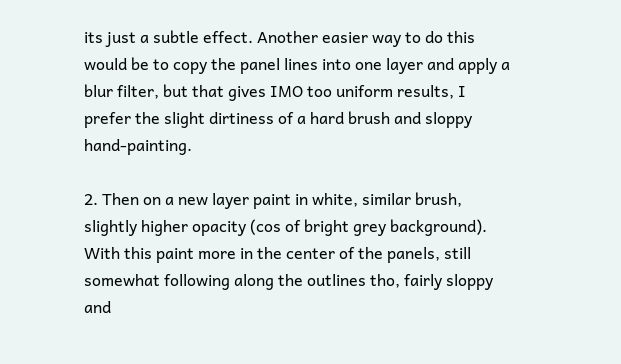its just a subtle effect. Another easier way to do this would be to copy the panel lines into one layer and apply a blur filter, but that gives IMO too uniform results, I prefer the slight dirtiness of a hard brush and sloppy hand-painting.

2. Then on a new layer paint in white, similar brush, slightly higher opacity (cos of bright grey background). With this paint more in the center of the panels, still somewhat following along the outlines tho, fairly sloppy and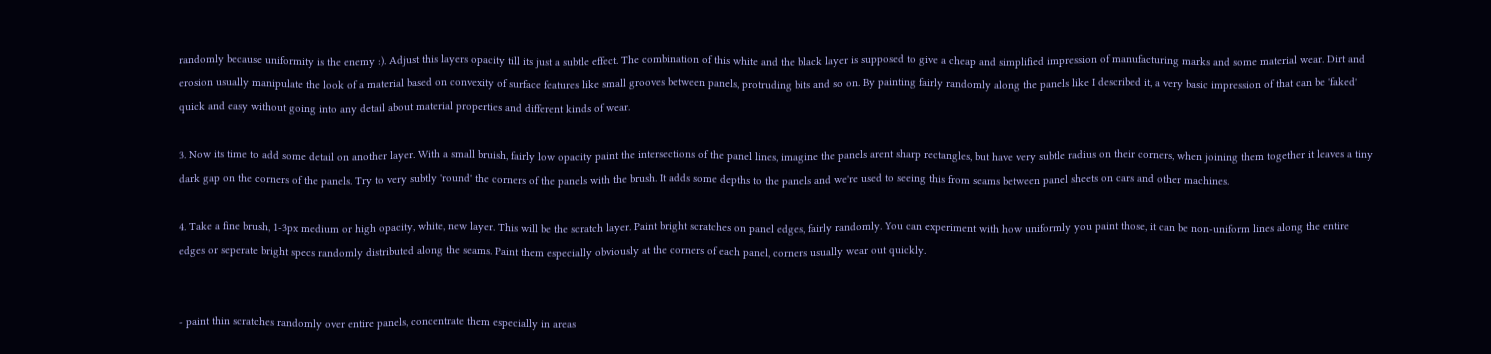randomly because uniformity is the enemy :). Adjust this layers opacity till its just a subtle effect. The combination of this white and the black layer is supposed to give a cheap and simplified impression of manufacturing marks and some material wear. Dirt and erosion usually manipulate the look of a material based on convexity of surface features like small grooves between panels, protruding bits and so on. By painting fairly randomly along the panels like I described it, a very basic impression of that can be 'faked' quick and easy without going into any detail about material properties and different kinds of wear.

3. Now its time to add some detail on another layer. With a small bruish, fairly low opacity paint the intersections of the panel lines, imagine the panels arent sharp rectangles, but have very subtle radius on their corners, when joining them together it leaves a tiny dark gap on the corners of the panels. Try to very subtly 'round' the corners of the panels with the brush. It adds some depths to the panels and we're used to seeing this from seams between panel sheets on cars and other machines.

4. Take a fine brush, 1-3px medium or high opacity, white, new layer. This will be the scratch layer. Paint bright scratches on panel edges, fairly randomly. You can experiment with how uniformly you paint those, it can be non-uniform lines along the entire edges or seperate bright specs randomly distributed along the seams. Paint them especially obviously at the corners of each panel, corners usually wear out quickly.


- paint thin scratches randomly over entire panels, concentrate them especially in areas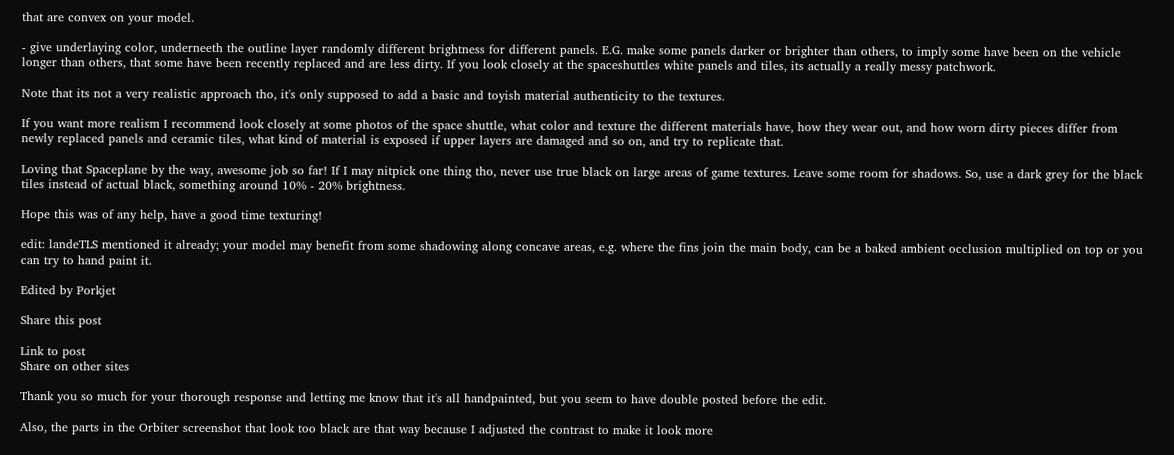that are convex on your model.

- give underlaying color, underneeth the outline layer randomly different brightness for different panels. E.G. make some panels darker or brighter than others, to imply some have been on the vehicle longer than others, that some have been recently replaced and are less dirty. If you look closely at the spaceshuttles white panels and tiles, its actually a really messy patchwork.

Note that its not a very realistic approach tho, it's only supposed to add a basic and toyish material authenticity to the textures.

If you want more realism I recommend look closely at some photos of the space shuttle, what color and texture the different materials have, how they wear out, and how worn dirty pieces differ from newly replaced panels and ceramic tiles, what kind of material is exposed if upper layers are damaged and so on, and try to replicate that.

Loving that Spaceplane by the way, awesome job so far! If I may nitpick one thing tho, never use true black on large areas of game textures. Leave some room for shadows. So, use a dark grey for the black tiles instead of actual black, something around 10% - 20% brightness.

Hope this was of any help, have a good time texturing!

edit: landeTLS mentioned it already; your model may benefit from some shadowing along concave areas, e.g. where the fins join the main body, can be a baked ambient occlusion multiplied on top or you can try to hand paint it.

Edited by Porkjet

Share this post

Link to post
Share on other sites

Thank you so much for your thorough response and letting me know that it's all handpainted, but you seem to have double posted before the edit.

Also, the parts in the Orbiter screenshot that look too black are that way because I adjusted the contrast to make it look more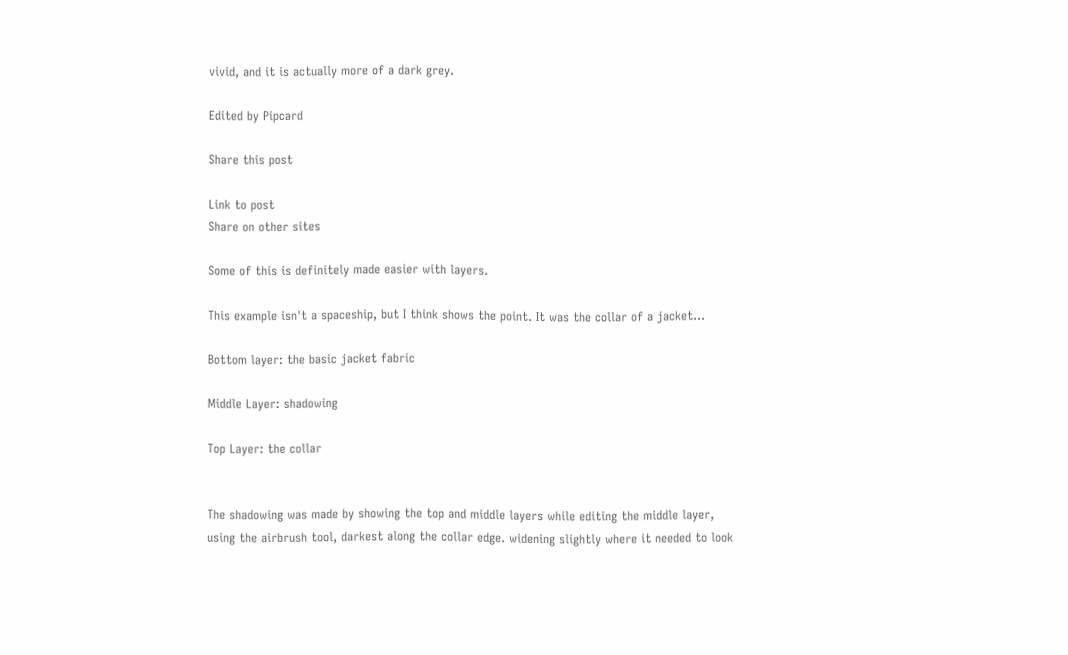vivid, and it is actually more of a dark grey.

Edited by Pipcard

Share this post

Link to post
Share on other sites

Some of this is definitely made easier with layers.

This example isn't a spaceship, but I think shows the point. It was the collar of a jacket...

Bottom layer: the basic jacket fabric

Middle Layer: shadowing

Top Layer: the collar


The shadowing was made by showing the top and middle layers while editing the middle layer, using the airbrush tool, darkest along the collar edge. widening slightly where it needed to look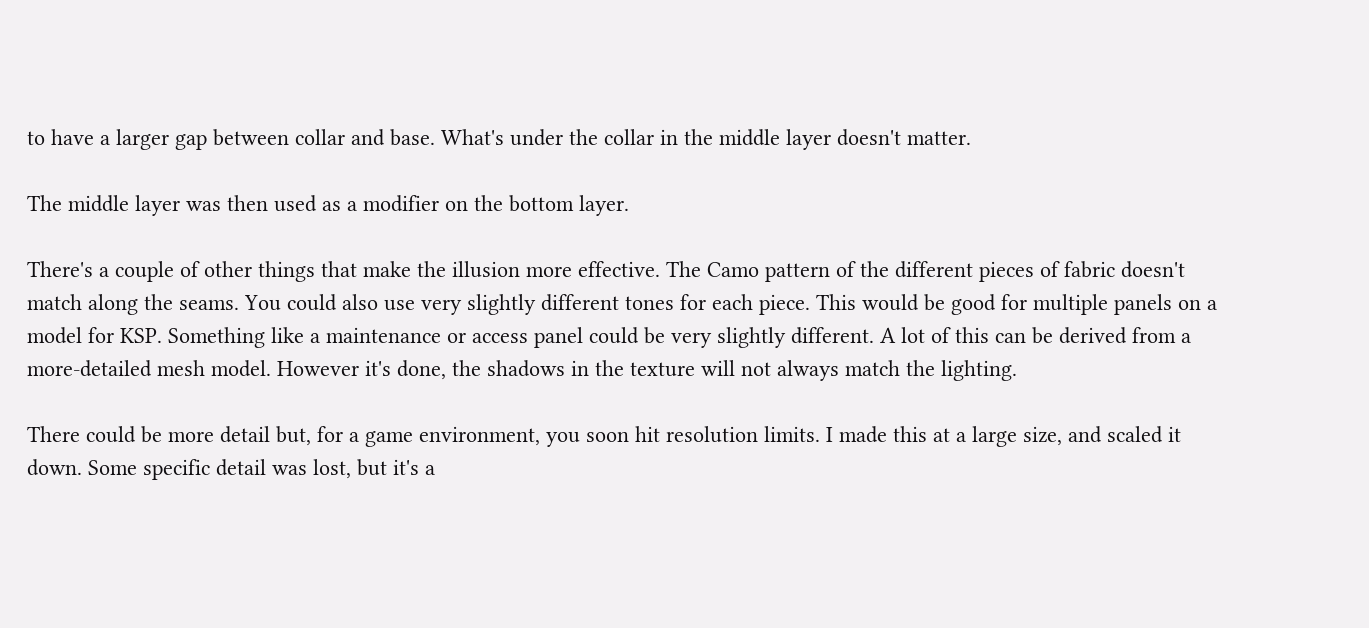to have a larger gap between collar and base. What's under the collar in the middle layer doesn't matter.

The middle layer was then used as a modifier on the bottom layer.

There's a couple of other things that make the illusion more effective. The Camo pattern of the different pieces of fabric doesn't match along the seams. You could also use very slightly different tones for each piece. This would be good for multiple panels on a model for KSP. Something like a maintenance or access panel could be very slightly different. A lot of this can be derived from a more-detailed mesh model. However it's done, the shadows in the texture will not always match the lighting.

There could be more detail but, for a game environment, you soon hit resolution limits. I made this at a large size, and scaled it down. Some specific detail was lost, but it's a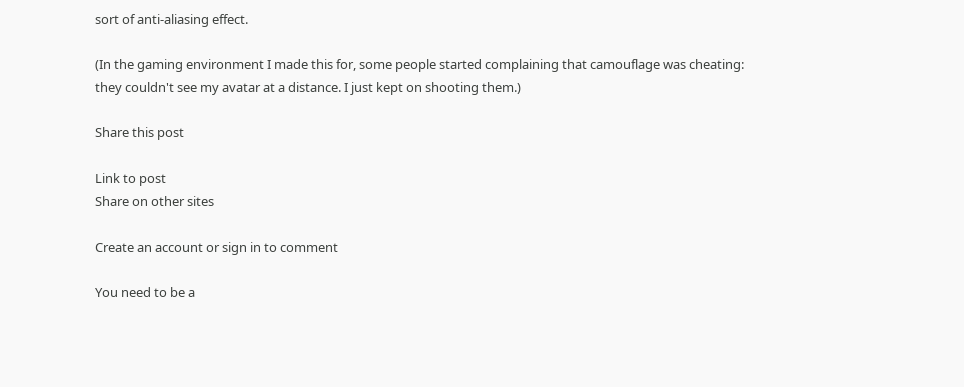sort of anti-aliasing effect.

(In the gaming environment I made this for, some people started complaining that camouflage was cheating: they couldn't see my avatar at a distance. I just kept on shooting them.)

Share this post

Link to post
Share on other sites

Create an account or sign in to comment

You need to be a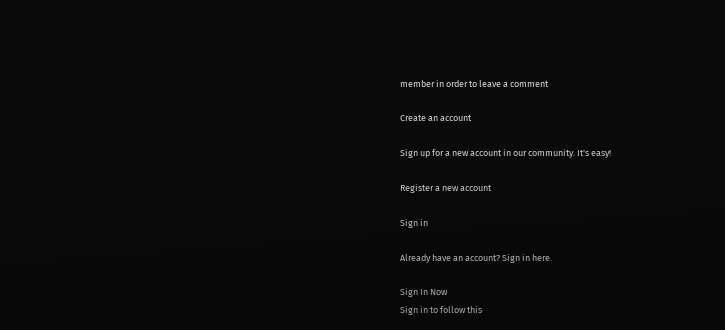member in order to leave a comment

Create an account

Sign up for a new account in our community. It's easy!

Register a new account

Sign in

Already have an account? Sign in here.

Sign In Now
Sign in to follow this